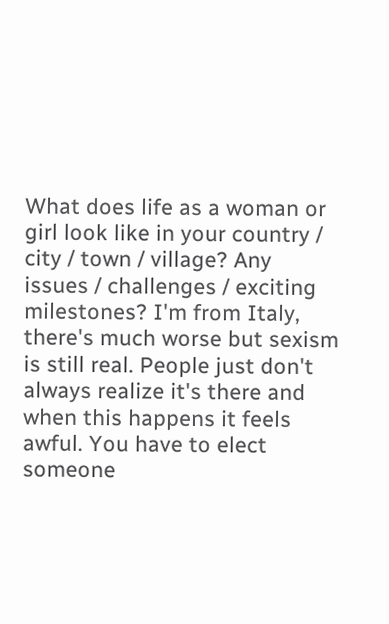What does life as a woman or girl look like in your country / city / town / village? Any issues / challenges / exciting milestones? I'm from Italy, there's much worse but sexism is still real. People just don't always realize it's there and when this happens it feels awful. You have to elect someone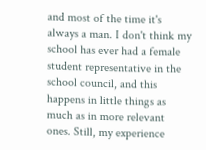and most of the time it's always a man. I don't think my school has ever had a female student representative in the school council, and this happens in little things as much as in more relevant ones. Still, my experience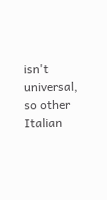isn't universal, so other Italian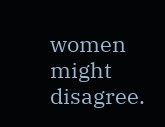women might disagree.